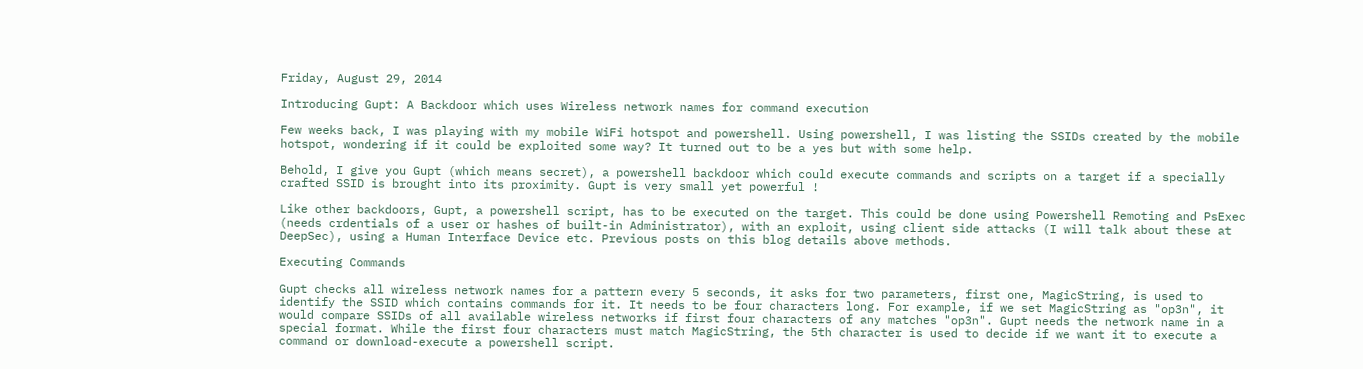Friday, August 29, 2014

Introducing Gupt: A Backdoor which uses Wireless network names for command execution

Few weeks back, I was playing with my mobile WiFi hotspot and powershell. Using powershell, I was listing the SSIDs created by the mobile hotspot, wondering if it could be exploited some way? It turned out to be a yes but with some help.

Behold, I give you Gupt (which means secret), a powershell backdoor which could execute commands and scripts on a target if a specially crafted SSID is brought into its proximity. Gupt is very small yet powerful !

Like other backdoors, Gupt, a powershell script, has to be executed on the target. This could be done using Powershell Remoting and PsExec (needs crdentials of a user or hashes of built-in Administrator), with an exploit, using client side attacks (I will talk about these at DeepSec), using a Human Interface Device etc. Previous posts on this blog details above methods.

Executing Commands

Gupt checks all wireless network names for a pattern every 5 seconds, it asks for two parameters, first one, MagicString, is used to identify the SSID which contains commands for it. It needs to be four characters long. For example, if we set MagicString as "op3n", it would compare SSIDs of all available wireless networks if first four characters of any matches "op3n". Gupt needs the network name in a special format. While the first four characters must match MagicString, the 5th character is used to decide if we want it to execute a command or download-execute a powershell script.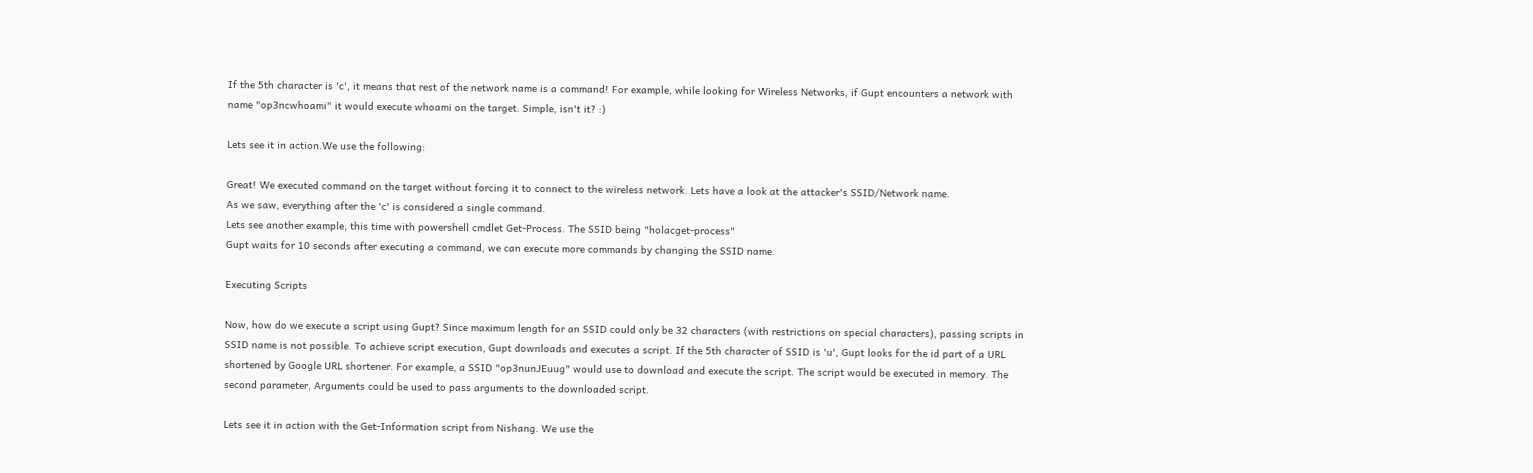If the 5th character is 'c', it means that rest of the network name is a command! For example, while looking for Wireless Networks, if Gupt encounters a network with name "op3ncwhoami" it would execute whoami on the target. Simple, isn't it? :)

Lets see it in action.We use the following:

Great! We executed command on the target without forcing it to connect to the wireless network. Lets have a look at the attacker's SSID/Network name.
As we saw, everything after the 'c' is considered a single command.
Lets see another example, this time with powershell cmdlet Get-Process. The SSID being "holacget-process"
Gupt waits for 10 seconds after executing a command, we can execute more commands by changing the SSID name.

Executing Scripts

Now, how do we execute a script using Gupt? Since maximum length for an SSID could only be 32 characters (with restrictions on special characters), passing scripts in SSID name is not possible. To achieve script execution, Gupt downloads and executes a script. If the 5th character of SSID is 'u', Gupt looks for the id part of a URL shortened by Google URL shortener. For example, a SSID "op3nunJEuug" would use to download and execute the script. The script would be executed in memory. The second parameter, Arguments could be used to pass arguments to the downloaded script.

Lets see it in action with the Get-Information script from Nishang. We use the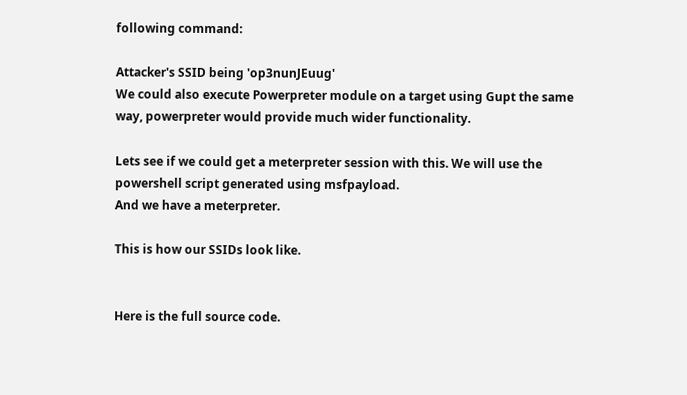following command:

Attacker's SSID being 'op3nunJEuug'
We could also execute Powerpreter module on a target using Gupt the same way, powerpreter would provide much wider functionality.

Lets see if we could get a meterpreter session with this. We will use the powershell script generated using msfpayload.
And we have a meterpreter.

This is how our SSIDs look like.


Here is the full source code.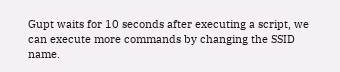Gupt waits for 10 seconds after executing a script, we can execute more commands by changing the SSID name.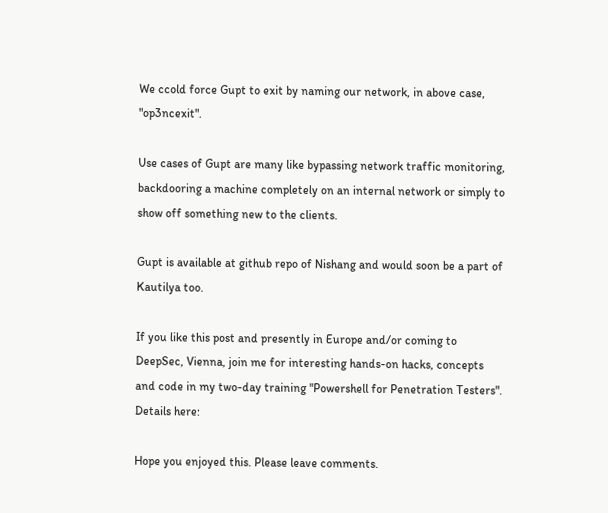We ccold force Gupt to exit by naming our network, in above case, "op3ncexit".

Use cases of Gupt are many like bypassing network traffic monitoring, backdooring a machine completely on an internal network or simply to show off something new to the clients.

Gupt is available at github repo of Nishang and would soon be a part of Kautilya too.

If you like this post and presently in Europe and/or coming to DeepSec, Vienna, join me for interesting hands-on hacks, concepts and code in my two-day training "Powershell for Penetration Testers". Details here:

Hope you enjoyed this. Please leave comments.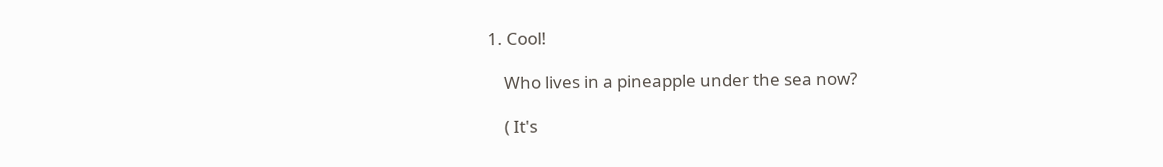1. Cool!

    Who lives in a pineapple under the sea now?

    ( It's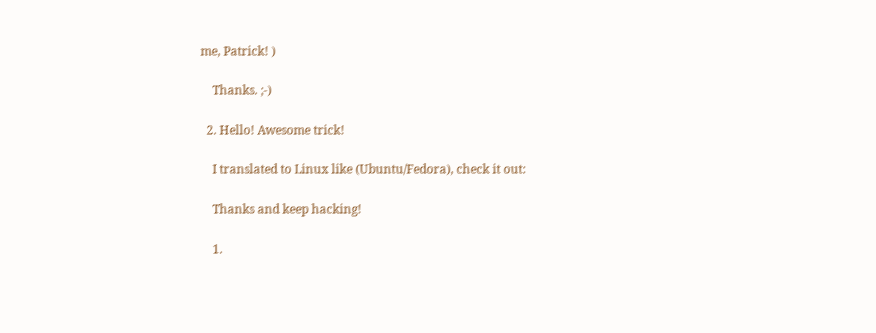me, Patrick! )

    Thanks. ;-)

  2. Hello! Awesome trick!

    I translated to Linux like (Ubuntu/Fedora), check it out:

    Thanks and keep hacking!

    1.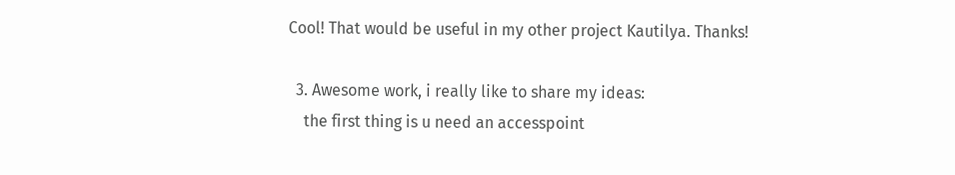Cool! That would be useful in my other project Kautilya. Thanks!

  3. Awesome work, i really like to share my ideas:
    the first thing is u need an accesspoint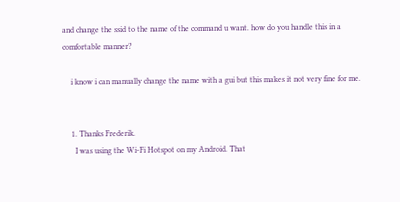and change the ssid to the name of the command u want. how do you handle this in a comfortable manner?

    i know i can manually change the name with a gui but this makes it not very fine for me.


    1. Thanks Frederik.
      I was using the Wi-Fi Hotspot on my Android. That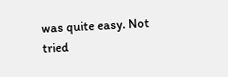was quite easy. Not tried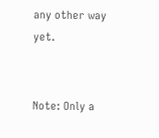any other way yet.


Note: Only a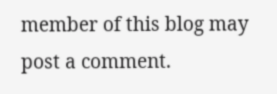member of this blog may post a comment.